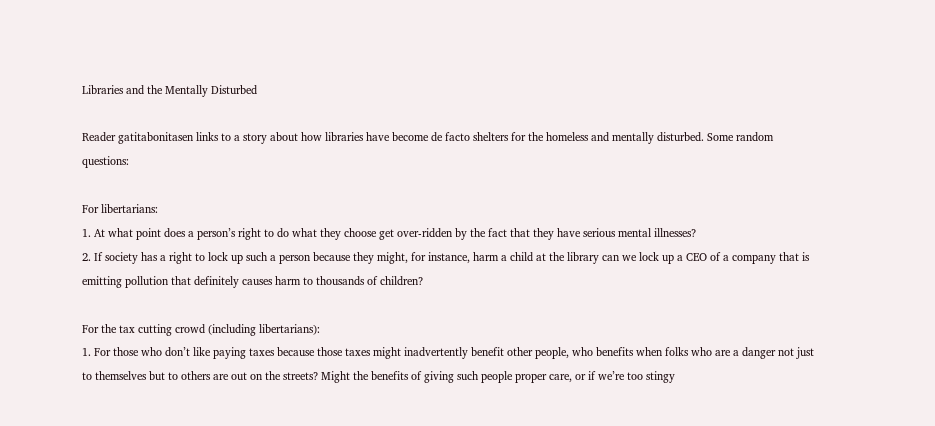Libraries and the Mentally Disturbed

Reader gatitabonitasen links to a story about how libraries have become de facto shelters for the homeless and mentally disturbed. Some random questions:

For libertarians:
1. At what point does a person’s right to do what they choose get over-ridden by the fact that they have serious mental illnesses?
2. If society has a right to lock up such a person because they might, for instance, harm a child at the library can we lock up a CEO of a company that is emitting pollution that definitely causes harm to thousands of children?

For the tax cutting crowd (including libertarians):
1. For those who don’t like paying taxes because those taxes might inadvertently benefit other people, who benefits when folks who are a danger not just to themselves but to others are out on the streets? Might the benefits of giving such people proper care, or if we’re too stingy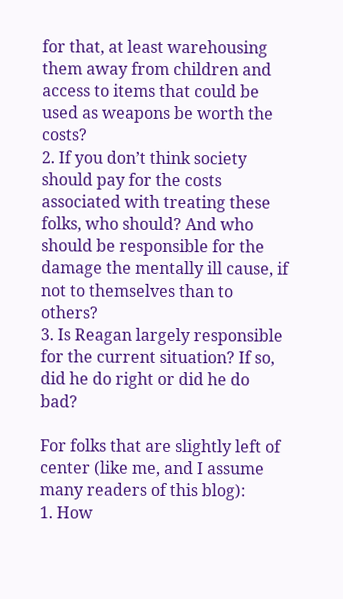for that, at least warehousing them away from children and access to items that could be used as weapons be worth the costs?
2. If you don’t think society should pay for the costs associated with treating these folks, who should? And who should be responsible for the damage the mentally ill cause, if not to themselves than to others?
3. Is Reagan largely responsible for the current situation? If so, did he do right or did he do bad?

For folks that are slightly left of center (like me, and I assume many readers of this blog):
1. How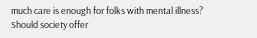much care is enough for folks with mental illness? Should society offer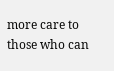more care to those who can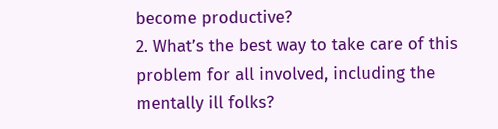become productive?
2. What’s the best way to take care of this problem for all involved, including the mentally ill folks?